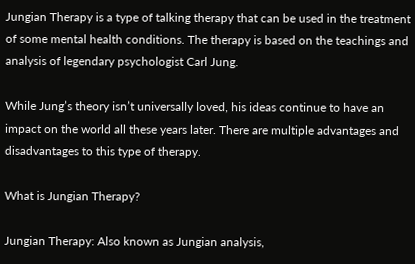Jungian Therapy is a type of talking therapy that can be used in the treatment of some mental health conditions. The therapy is based on the teachings and analysis of legendary psychologist Carl Jung.

While Jung’s theory isn’t universally loved, his ideas continue to have an impact on the world all these years later. There are multiple advantages and disadvantages to this type of therapy.

What is Jungian Therapy?

Jungian Therapy: Also known as Jungian analysis,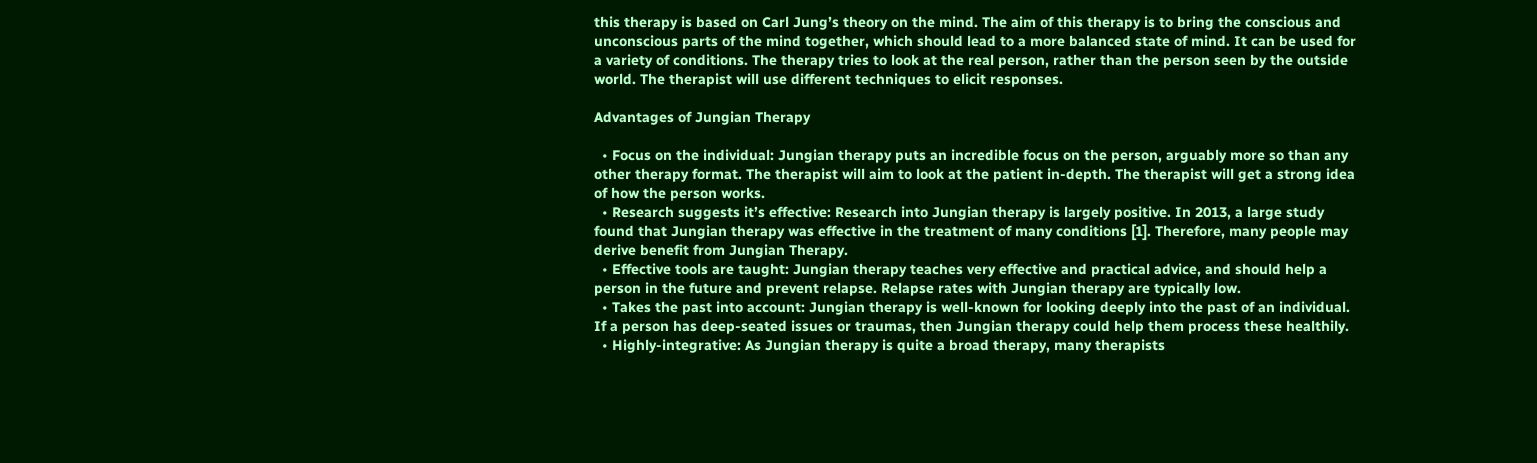this therapy is based on Carl Jung’s theory on the mind. The aim of this therapy is to bring the conscious and unconscious parts of the mind together, which should lead to a more balanced state of mind. It can be used for a variety of conditions. The therapy tries to look at the real person, rather than the person seen by the outside world. The therapist will use different techniques to elicit responses.

Advantages of Jungian Therapy

  • Focus on the individual: Jungian therapy puts an incredible focus on the person, arguably more so than any other therapy format. The therapist will aim to look at the patient in-depth. The therapist will get a strong idea of how the person works.
  • Research suggests it’s effective: Research into Jungian therapy is largely positive. In 2013, a large study found that Jungian therapy was effective in the treatment of many conditions [1]. Therefore, many people may derive benefit from Jungian Therapy.
  • Effective tools are taught: Jungian therapy teaches very effective and practical advice, and should help a person in the future and prevent relapse. Relapse rates with Jungian therapy are typically low.
  • Takes the past into account: Jungian therapy is well-known for looking deeply into the past of an individual. If a person has deep-seated issues or traumas, then Jungian therapy could help them process these healthily.
  • Highly-integrative: As Jungian therapy is quite a broad therapy, many therapists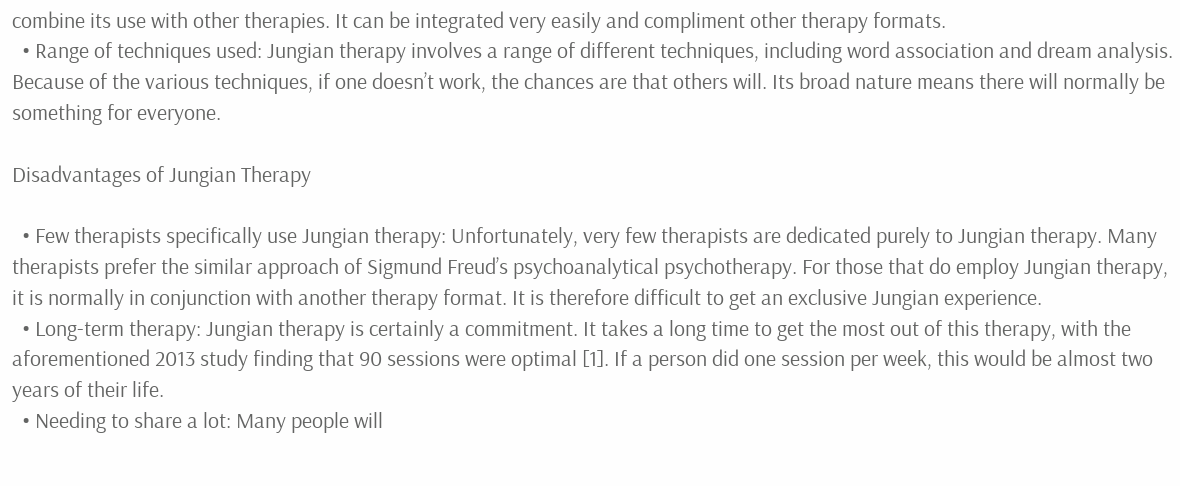combine its use with other therapies. It can be integrated very easily and compliment other therapy formats.
  • Range of techniques used: Jungian therapy involves a range of different techniques, including word association and dream analysis. Because of the various techniques, if one doesn’t work, the chances are that others will. Its broad nature means there will normally be something for everyone.

Disadvantages of Jungian Therapy

  • Few therapists specifically use Jungian therapy: Unfortunately, very few therapists are dedicated purely to Jungian therapy. Many therapists prefer the similar approach of Sigmund Freud’s psychoanalytical psychotherapy. For those that do employ Jungian therapy, it is normally in conjunction with another therapy format. It is therefore difficult to get an exclusive Jungian experience.
  • Long-term therapy: Jungian therapy is certainly a commitment. It takes a long time to get the most out of this therapy, with the aforementioned 2013 study finding that 90 sessions were optimal [1]. If a person did one session per week, this would be almost two years of their life.
  • Needing to share a lot: Many people will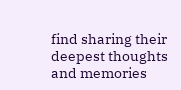find sharing their deepest thoughts and memories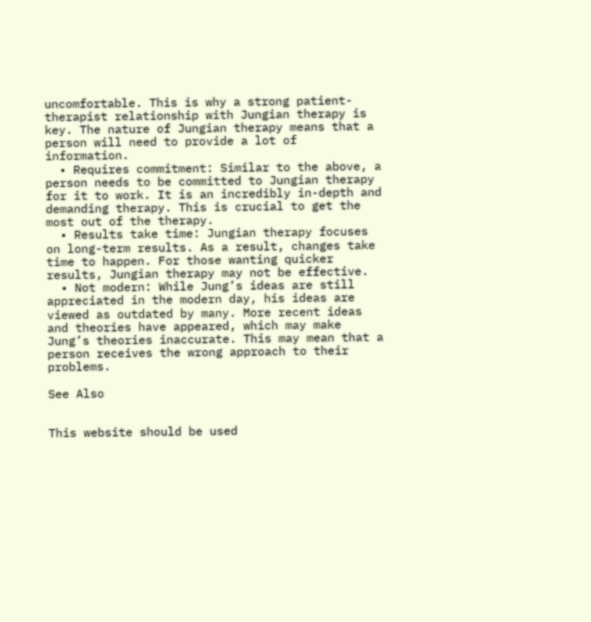uncomfortable. This is why a strong patient-therapist relationship with Jungian therapy is key. The nature of Jungian therapy means that a person will need to provide a lot of information.
  • Requires commitment: Similar to the above, a person needs to be committed to Jungian therapy for it to work. It is an incredibly in-depth and demanding therapy. This is crucial to get the most out of the therapy.
  • Results take time: Jungian therapy focuses on long-term results. As a result, changes take time to happen. For those wanting quicker results, Jungian therapy may not be effective.
  • Not modern: While Jung’s ideas are still appreciated in the modern day, his ideas are viewed as outdated by many. More recent ideas and theories have appeared, which may make Jung’s theories inaccurate. This may mean that a person receives the wrong approach to their problems.

See Also


This website should be used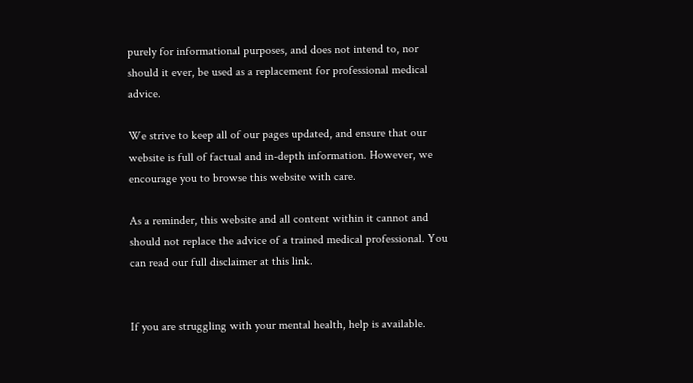purely for informational purposes, and does not intend to, nor should it ever, be used as a replacement for professional medical advice.

We strive to keep all of our pages updated, and ensure that our website is full of factual and in-depth information. However, we encourage you to browse this website with care.

As a reminder, this website and all content within it cannot and should not replace the advice of a trained medical professional. You can read our full disclaimer at this link.


If you are struggling with your mental health, help is available.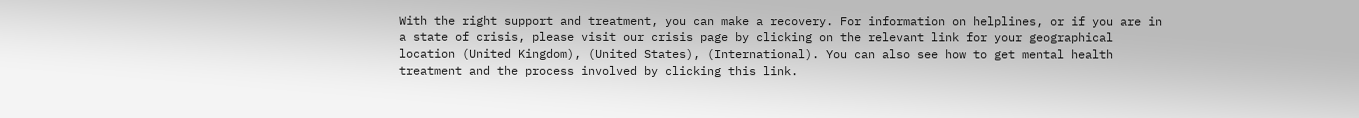With the right support and treatment, you can make a recovery. For information on helplines, or if you are in a state of crisis, please visit our crisis page by clicking on the relevant link for your geographical location (United Kingdom), (United States), (International). You can also see how to get mental health treatment and the process involved by clicking this link.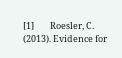[1]        Roesler, C. (2013). Evidence for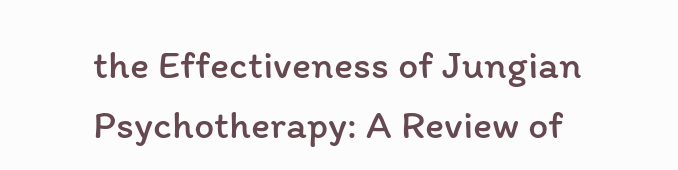the Effectiveness of Jungian Psychotherapy: A Review of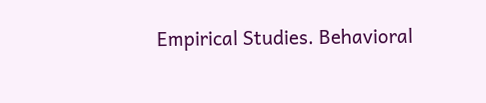Empirical Studies. Behavioral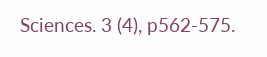Sciences. 3 (4), p562-575.